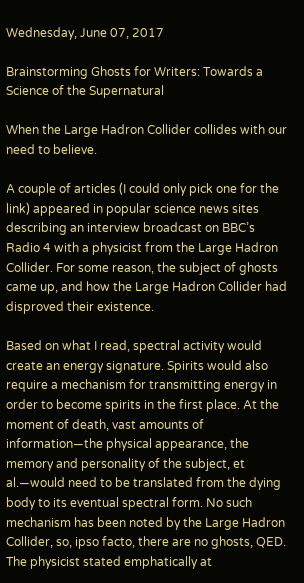Wednesday, June 07, 2017

Brainstorming Ghosts for Writers: Towards a Science of the Supernatural

When the Large Hadron Collider collides with our need to believe.

A couple of articles (I could only pick one for the link) appeared in popular science news sites describing an interview broadcast on BBC’s Radio 4 with a physicist from the Large Hadron Collider. For some reason, the subject of ghosts came up, and how the Large Hadron Collider had disproved their existence.

Based on what I read, spectral activity would create an energy signature. Spirits would also require a mechanism for transmitting energy in order to become spirits in the first place. At the moment of death, vast amounts of information—the physical appearance, the memory and personality of the subject, et al.—would need to be translated from the dying body to its eventual spectral form. No such mechanism has been noted by the Large Hadron Collider, so, ipso facto, there are no ghosts, QED. The physicist stated emphatically at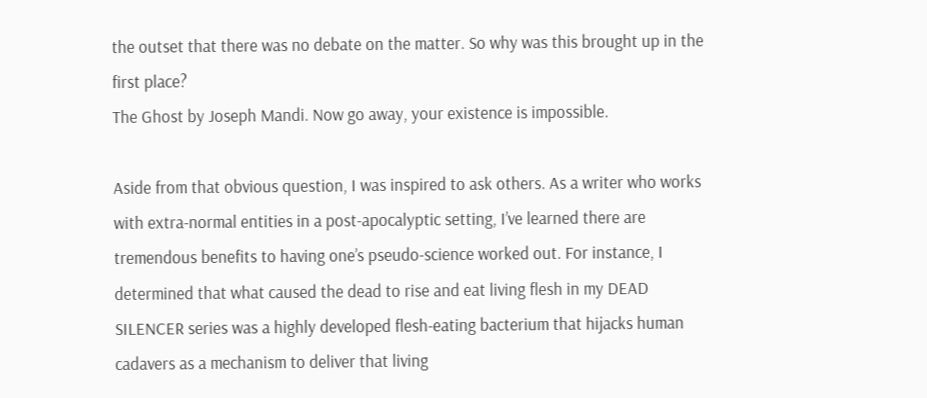the outset that there was no debate on the matter. So why was this brought up in the first place?
The Ghost by Joseph Mandi. Now go away, your existence is impossible.

Aside from that obvious question, I was inspired to ask others. As a writer who works with extra-normal entities in a post-apocalyptic setting, I’ve learned there are tremendous benefits to having one’s pseudo-science worked out. For instance, I determined that what caused the dead to rise and eat living flesh in my DEAD SILENCER series was a highly developed flesh-eating bacterium that hijacks human cadavers as a mechanism to deliver that living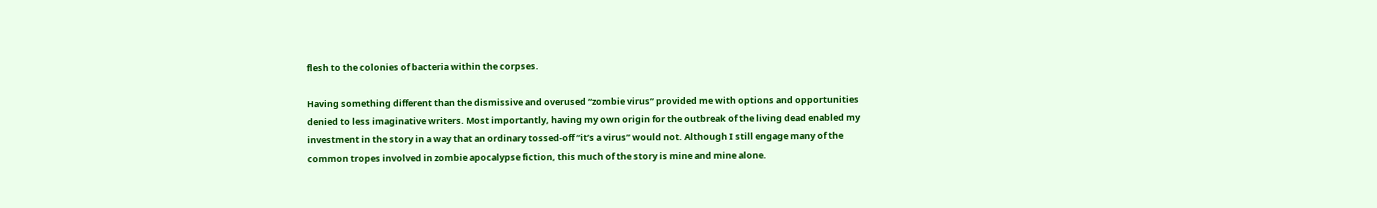flesh to the colonies of bacteria within the corpses.

Having something different than the dismissive and overused “zombie virus” provided me with options and opportunities denied to less imaginative writers. Most importantly, having my own origin for the outbreak of the living dead enabled my investment in the story in a way that an ordinary tossed-off “it’s a virus” would not. Although I still engage many of the common tropes involved in zombie apocalypse fiction, this much of the story is mine and mine alone.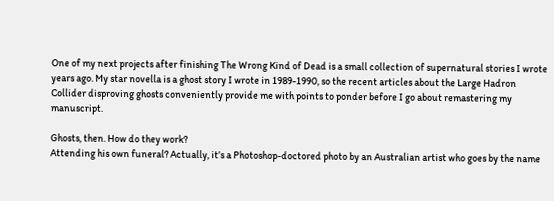One of my next projects after finishing The Wrong Kind of Dead is a small collection of supernatural stories I wrote years ago. My star novella is a ghost story I wrote in 1989-1990, so the recent articles about the Large Hadron Collider disproving ghosts conveniently provide me with points to ponder before I go about remastering my manuscript.

Ghosts, then. How do they work?
Attending his own funeral? Actually, it’s a Photoshop-doctored photo by an Australian artist who goes by the name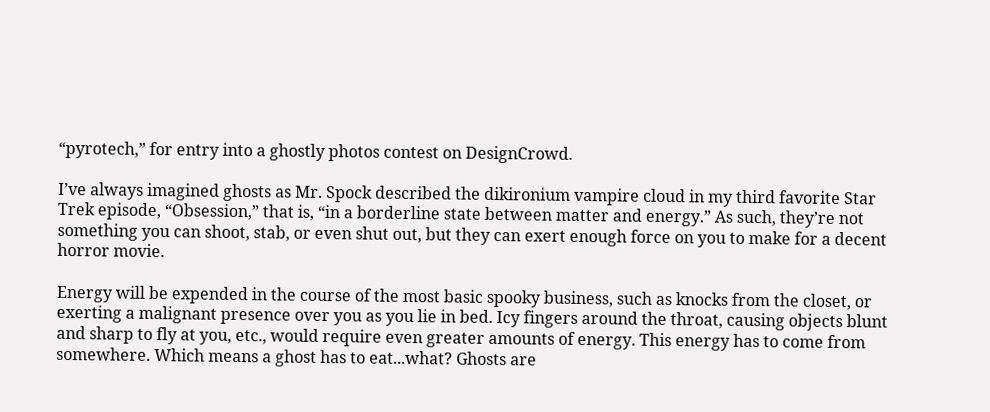“pyrotech,” for entry into a ghostly photos contest on DesignCrowd.

I’ve always imagined ghosts as Mr. Spock described the dikironium vampire cloud in my third favorite Star Trek episode, “Obsession,” that is, “in a borderline state between matter and energy.” As such, they’re not something you can shoot, stab, or even shut out, but they can exert enough force on you to make for a decent horror movie.

Energy will be expended in the course of the most basic spooky business, such as knocks from the closet, or exerting a malignant presence over you as you lie in bed. Icy fingers around the throat, causing objects blunt and sharp to fly at you, etc., would require even greater amounts of energy. This energy has to come from somewhere. Which means a ghost has to eat...what? Ghosts are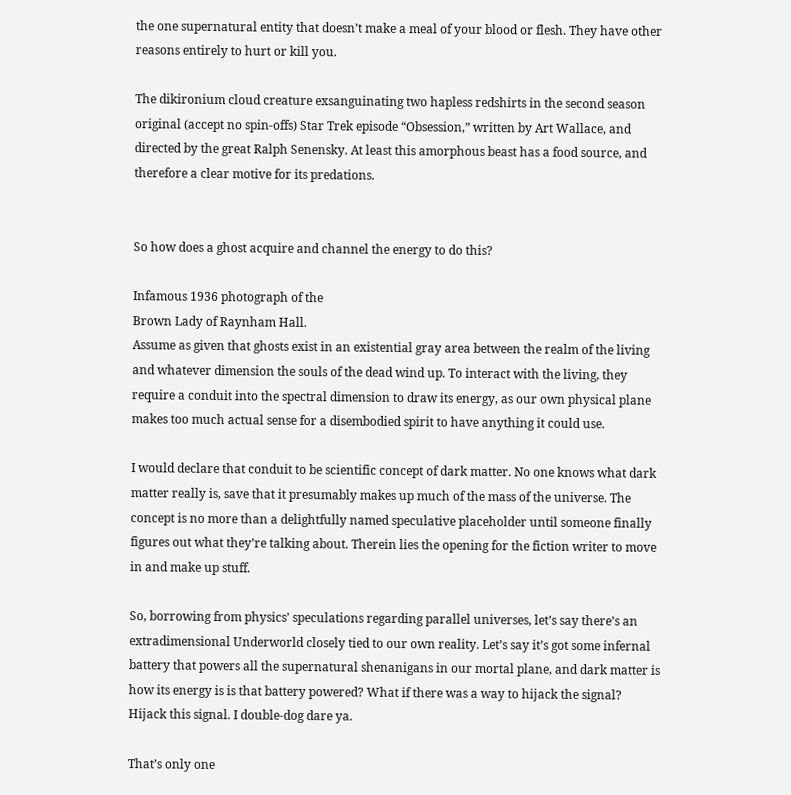the one supernatural entity that doesn’t make a meal of your blood or flesh. They have other reasons entirely to hurt or kill you.

The dikironium cloud creature exsanguinating two hapless redshirts in the second season original (accept no spin-offs) Star Trek episode “Obsession,” written by Art Wallace, and directed by the great Ralph Senensky. At least this amorphous beast has a food source, and therefore a clear motive for its predations.


So how does a ghost acquire and channel the energy to do this?

Infamous 1936 photograph of the
Brown Lady of Raynham Hall.
Assume as given that ghosts exist in an existential gray area between the realm of the living and whatever dimension the souls of the dead wind up. To interact with the living, they require a conduit into the spectral dimension to draw its energy, as our own physical plane makes too much actual sense for a disembodied spirit to have anything it could use.

I would declare that conduit to be scientific concept of dark matter. No one knows what dark matter really is, save that it presumably makes up much of the mass of the universe. The concept is no more than a delightfully named speculative placeholder until someone finally figures out what they’re talking about. Therein lies the opening for the fiction writer to move in and make up stuff.

So, borrowing from physics’ speculations regarding parallel universes, let’s say there’s an extradimensional Underworld closely tied to our own reality. Let’s say it’s got some infernal battery that powers all the supernatural shenanigans in our mortal plane, and dark matter is how its energy is is that battery powered? What if there was a way to hijack the signal?
Hijack this signal. I double-dog dare ya.

That’s only one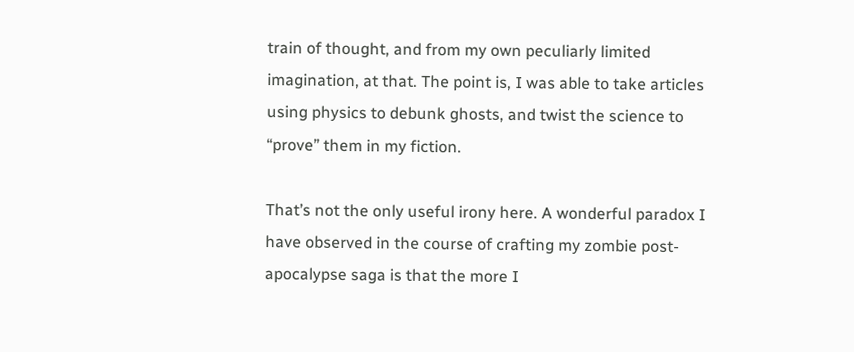train of thought, and from my own peculiarly limited imagination, at that. The point is, I was able to take articles using physics to debunk ghosts, and twist the science to “prove” them in my fiction.

That’s not the only useful irony here. A wonderful paradox I have observed in the course of crafting my zombie post-apocalypse saga is that the more I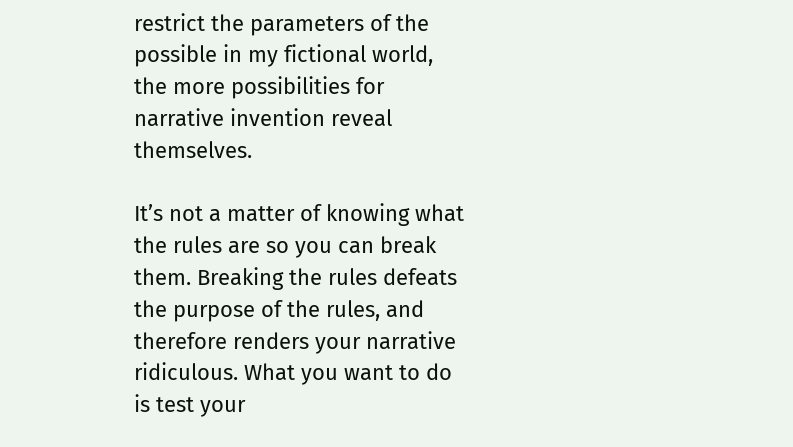restrict the parameters of the possible in my fictional world, the more possibilities for narrative invention reveal themselves.

It’s not a matter of knowing what the rules are so you can break them. Breaking the rules defeats the purpose of the rules, and therefore renders your narrative ridiculous. What you want to do is test your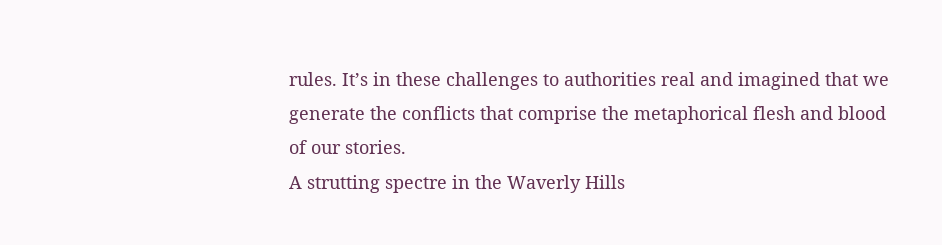rules. It’s in these challenges to authorities real and imagined that we generate the conflicts that comprise the metaphorical flesh and blood of our stories.
A strutting spectre in the Waverly Hills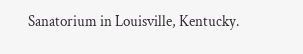Sanatorium in Louisville, Kentucky.